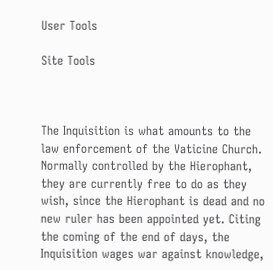User Tools

Site Tools



The Inquisition is what amounts to the law enforcement of the Vaticine Church. Normally controlled by the Hierophant, they are currently free to do as they wish, since the Hierophant is dead and no new ruler has been appointed yet. Citing the coming of the end of days, the Inquisition wages war against knowledge,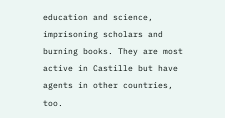education and science, imprisoning scholars and burning books. They are most active in Castille but have agents in other countries, too.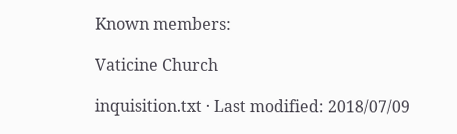Known members:

Vaticine Church

inquisition.txt · Last modified: 2018/07/09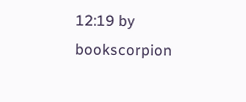12:19 by bookscorpion